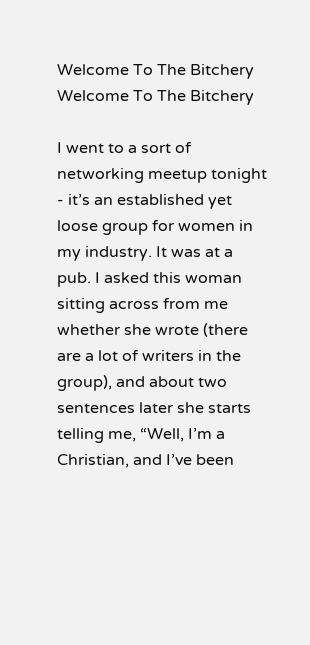Welcome To The Bitchery
Welcome To The Bitchery

I went to a sort of networking meetup tonight - it’s an established yet loose group for women in my industry. It was at a pub. I asked this woman sitting across from me whether she wrote (there are a lot of writers in the group), and about two sentences later she starts telling me, “Well, I’m a Christian, and I’ve been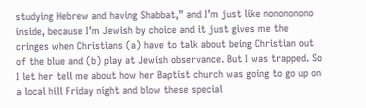studying Hebrew and having Shabbat,” and I’m just like nonononono inside, because I’m Jewish by choice and it just gives me the cringes when Christians (a) have to talk about being Christian out of the blue and (b) play at Jewish observance. But I was trapped. So I let her tell me about how her Baptist church was going to go up on a local hill Friday night and blow these special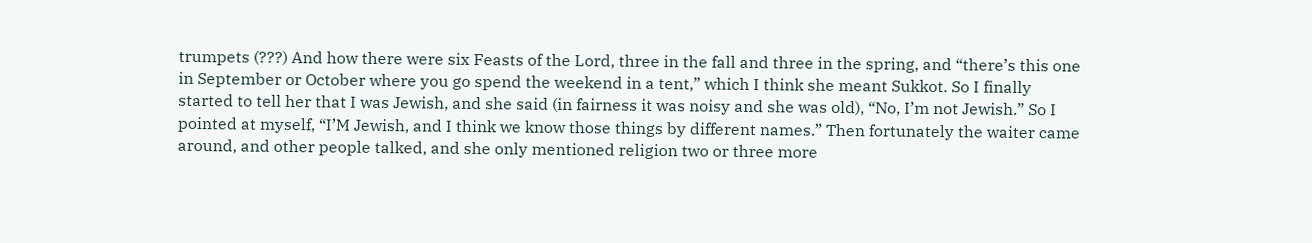trumpets (???) And how there were six Feasts of the Lord, three in the fall and three in the spring, and “there’s this one in September or October where you go spend the weekend in a tent,” which I think she meant Sukkot. So I finally started to tell her that I was Jewish, and she said (in fairness it was noisy and she was old), “No, I’m not Jewish.” So I pointed at myself, “I’M Jewish, and I think we know those things by different names.” Then fortunately the waiter came around, and other people talked, and she only mentioned religion two or three more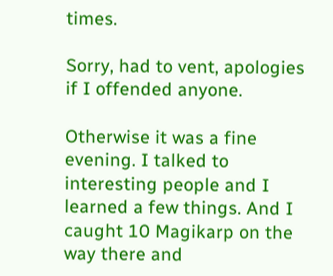times.

Sorry, had to vent, apologies if I offended anyone.

Otherwise it was a fine evening. I talked to interesting people and I learned a few things. And I caught 10 Magikarp on the way there and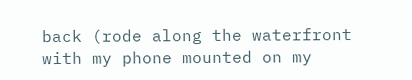back (rode along the waterfront with my phone mounted on my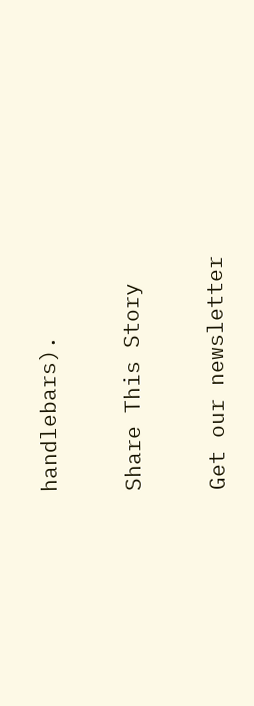handlebars).

Share This Story

Get our newsletter